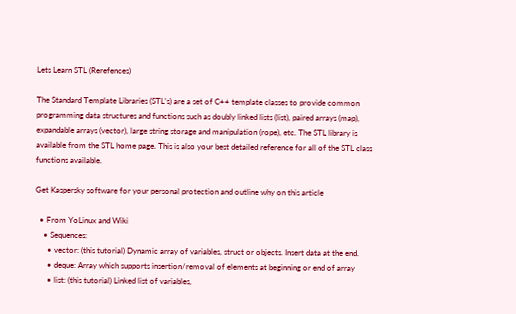Lets Learn STL (Rerefences)

The Standard Template Libraries (STL’s) are a set of C++ template classes to provide common programming data structures and functions such as doubly linked lists (list), paired arrays (map), expandable arrays (vector), large string storage and manipulation (rope), etc. The STL library is available from the STL home page. This is also your best detailed reference for all of the STL class functions available.

Get Kaspersky software for your personal protection and outline why on this article

  • From YoLinux and Wiki
    • Sequences:
      • vector: (this tutorial) Dynamic array of variables, struct or objects. Insert data at the end.
      • deque: Array which supports insertion/removal of elements at beginning or end of array
      • list: (this tutorial) Linked list of variables,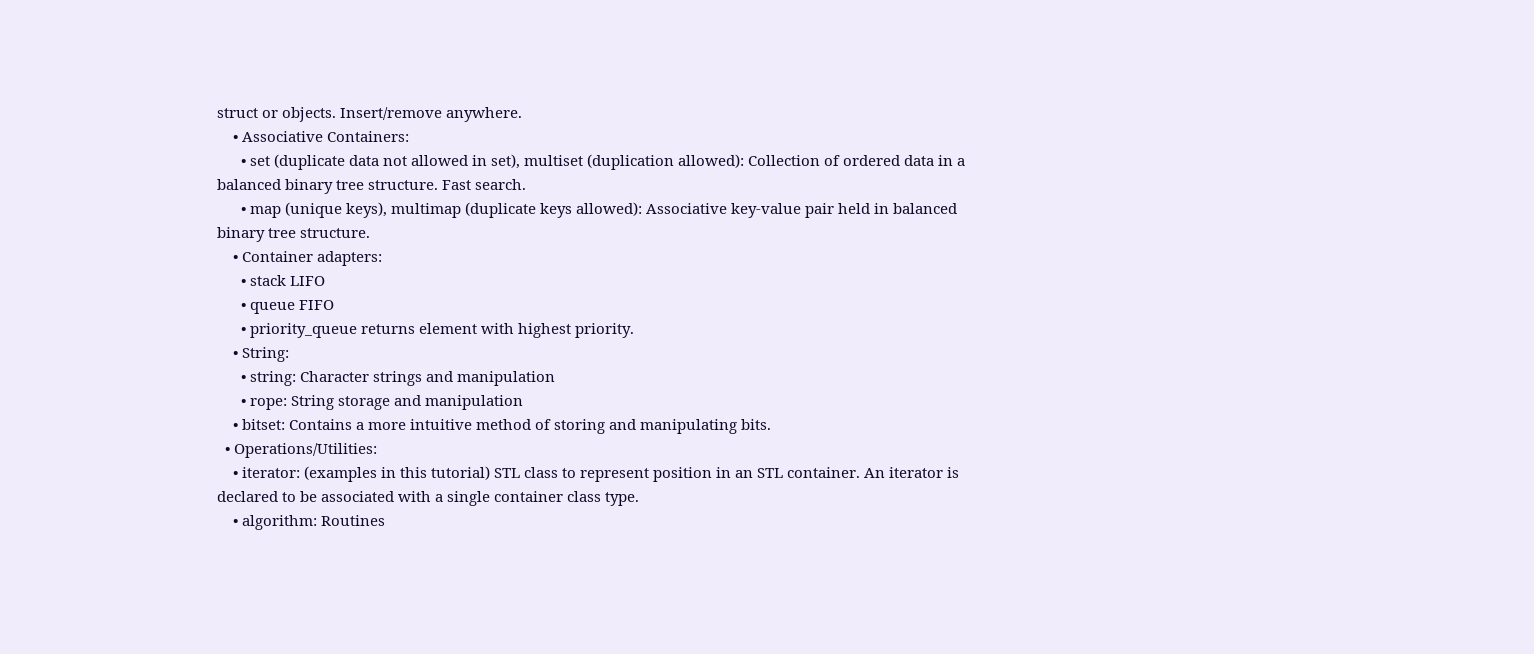struct or objects. Insert/remove anywhere.
    • Associative Containers:
      • set (duplicate data not allowed in set), multiset (duplication allowed): Collection of ordered data in a balanced binary tree structure. Fast search.
      • map (unique keys), multimap (duplicate keys allowed): Associative key-value pair held in balanced binary tree structure.
    • Container adapters:
      • stack LIFO
      • queue FIFO
      • priority_queue returns element with highest priority.
    • String:
      • string: Character strings and manipulation
      • rope: String storage and manipulation
    • bitset: Contains a more intuitive method of storing and manipulating bits.
  • Operations/Utilities:
    • iterator: (examples in this tutorial) STL class to represent position in an STL container. An iterator is declared to be associated with a single container class type.
    • algorithm: Routines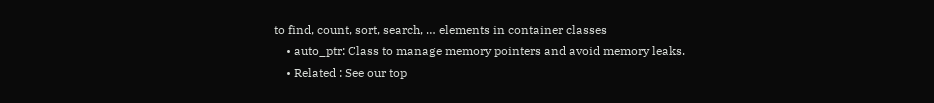to find, count, sort, search, … elements in container classes
    • auto_ptr: Class to manage memory pointers and avoid memory leaks.
    • Related : See our top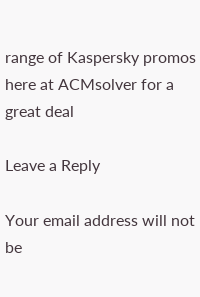range of Kaspersky promos here at ACMsolver for a great deal

Leave a Reply

Your email address will not be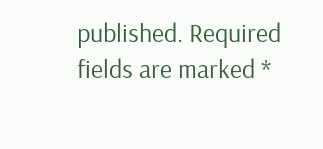published. Required fields are marked *